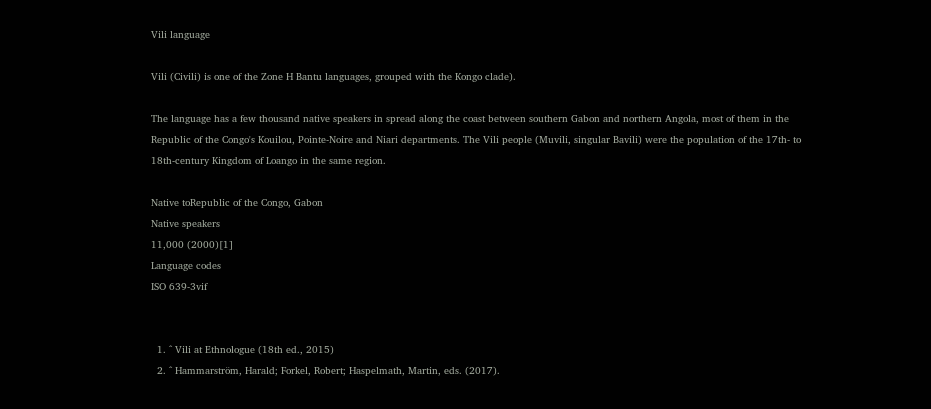Vili language

Vili (Civili) is one of the Zone H Bantu languages, grouped with the Kongo clade).

The language has a few thousand native speakers in spread along the coast between southern Gabon and northern Angola, most of them in the Republic of the Congo's Kouilou, Pointe-Noire and Niari departments. The Vili people (Muvili, singular Bavili) were the population of the 17th- to 18th-century Kingdom of Loango in the same region.

Native toRepublic of the Congo, Gabon
Native speakers
11,000 (2000)[1]
Language codes
ISO 639-3vif


  1. ^ Vili at Ethnologue (18th ed., 2015)
  2. ^ Hammarström, Harald; Forkel, Robert; Haspelmath, Martin, eds. (2017).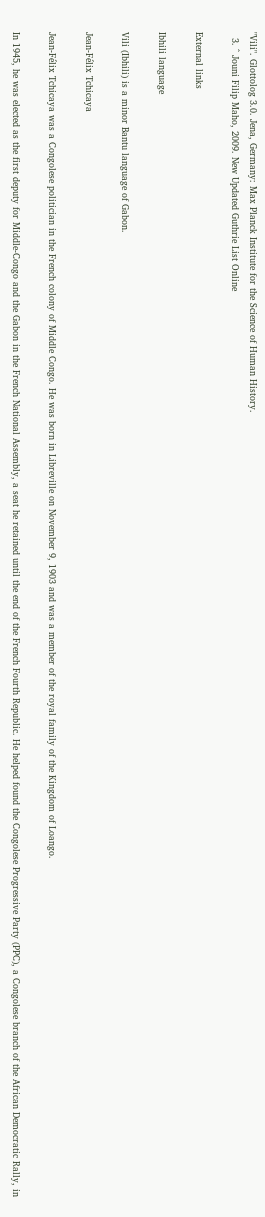"Vili". Glottolog 3.0. Jena, Germany: Max Planck Institute for the Science of Human History.
  3. ^ Jouni Filip Maho, 2009. New Updated Guthrie List Online

External links

Ibhili language

Vili (Ibhili) is a minor Bantu language of Gabon.

Jean-Félix Tchicaya

Jean-Félix Tchicaya was a Congolese politician in the French colony of Middle Congo. He was born in Libreville on November 9, 1903 and was a member of the royal family of the Kingdom of Loango.

In 1945, he was elected as the first deputy for Middle-Congo and the Gabon in the French National Assembly, a seat he retained until the end of the French Fourth Republic. He helped found the Congolese Progressive Party (PPC), a Congolese branch of the African Democratic Rally, in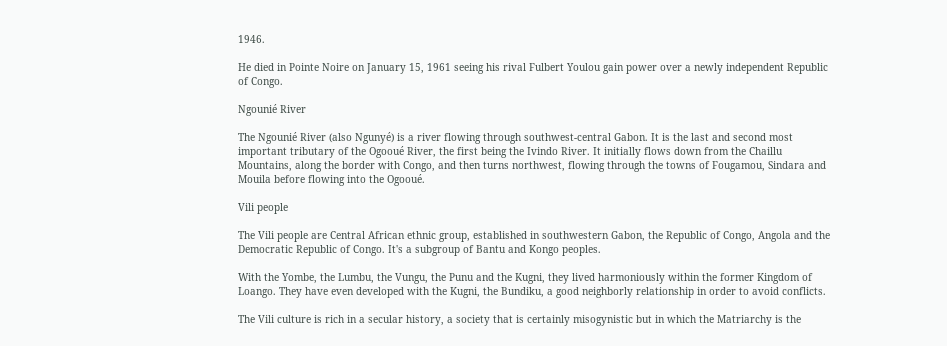1946.

He died in Pointe Noire on January 15, 1961 seeing his rival Fulbert Youlou gain power over a newly independent Republic of Congo.

Ngounié River

The Ngounié River (also Ngunyé) is a river flowing through southwest-central Gabon. It is the last and second most important tributary of the Ogooué River, the first being the Ivindo River. It initially flows down from the Chaillu Mountains, along the border with Congo, and then turns northwest, flowing through the towns of Fougamou, Sindara and Mouila before flowing into the Ogooué.

Vili people

The Vili people are Central African ethnic group, established in southwestern Gabon, the Republic of Congo, Angola and the Democratic Republic of Congo. It's a subgroup of Bantu and Kongo peoples.

With the Yombe, the Lumbu, the Vungu, the Punu and the Kugni, they lived harmoniously within the former Kingdom of Loango. They have even developed with the Kugni, the Bundiku, a good neighborly relationship in order to avoid conflicts.

The Vili culture is rich in a secular history, a society that is certainly misogynistic but in which the Matriarchy is the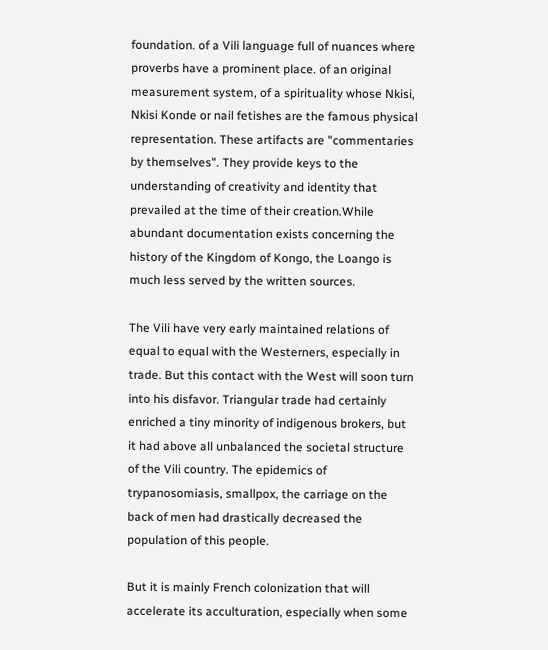foundation. of a Vili language full of nuances where proverbs have a prominent place. of an original measurement system, of a spirituality whose Nkisi, Nkisi Konde or nail fetishes are the famous physical representation. These artifacts are "commentaries by themselves". They provide keys to the understanding of creativity and identity that prevailed at the time of their creation.While abundant documentation exists concerning the history of the Kingdom of Kongo, the Loango is much less served by the written sources.

The Vili have very early maintained relations of equal to equal with the Westerners, especially in trade. But this contact with the West will soon turn into his disfavor. Triangular trade had certainly enriched a tiny minority of indigenous brokers, but it had above all unbalanced the societal structure of the Vili country. The epidemics of trypanosomiasis, smallpox, the carriage on the back of men had drastically decreased the population of this people.

But it is mainly French colonization that will accelerate its acculturation, especially when some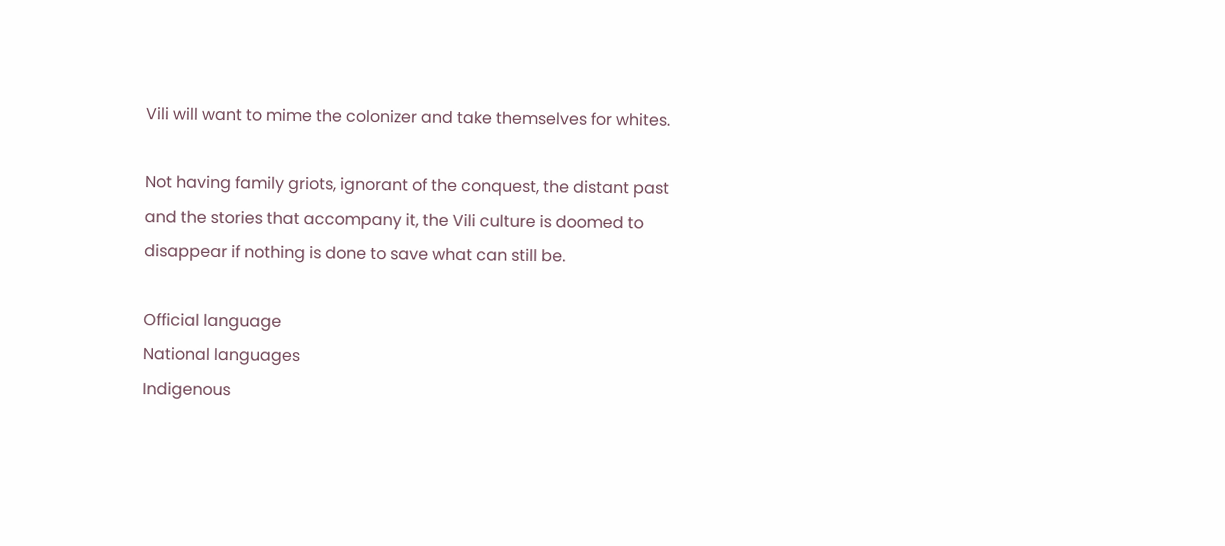Vili will want to mime the colonizer and take themselves for whites.

Not having family griots, ignorant of the conquest, the distant past and the stories that accompany it, the Vili culture is doomed to disappear if nothing is done to save what can still be.

Official language
National languages
Indigenous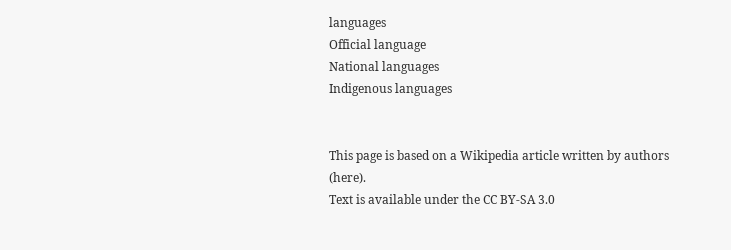languages
Official language
National languages
Indigenous languages


This page is based on a Wikipedia article written by authors (here).
Text is available under the CC BY-SA 3.0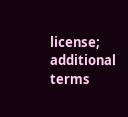license; additional terms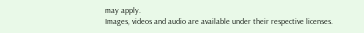may apply.
Images, videos and audio are available under their respective licenses.